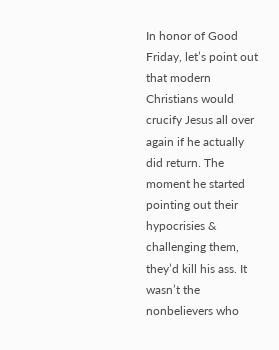In honor of Good Friday, let’s point out that modern Christians would crucify Jesus all over again if he actually did return. The moment he started pointing out their hypocrisies & challenging them, they’d kill his ass. It wasn’t the nonbelievers who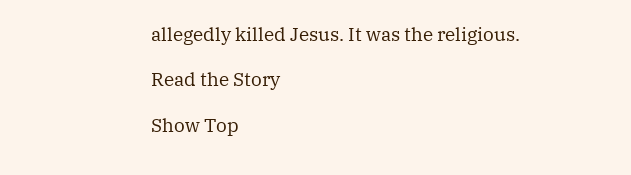allegedly killed Jesus. It was the religious.

Read the Story

Show Top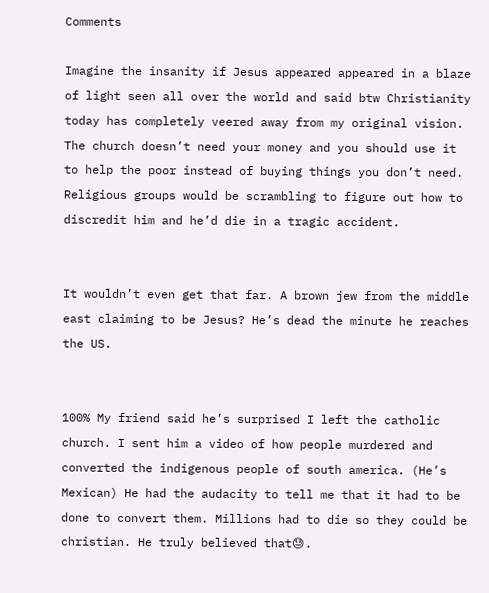Comments

Imagine the insanity if Jesus appeared appeared in a blaze of light seen all over the world and said btw Christianity today has completely veered away from my original vision. The church doesn’t need your money and you should use it to help the poor instead of buying things you don’t need. Religious groups would be scrambling to figure out how to discredit him and he’d die in a tragic accident.


It wouldn’t even get that far. A brown jew from the middle east claiming to be Jesus? He’s dead the minute he reaches the US.


100% My friend said he’s surprised I left the catholic church. I sent him a video of how people murdered and converted the indigenous people of south america. (He’s Mexican) He had the audacity to tell me that it had to be done to convert them. Millions had to die so they could be christian. He truly believed that😓.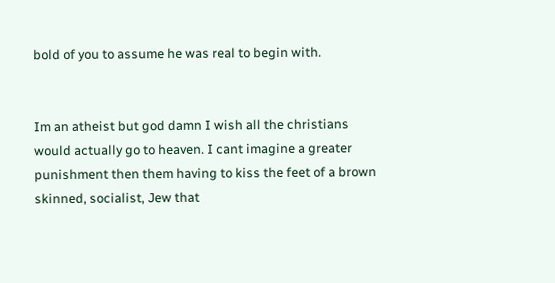bold of you to assume he was real to begin with.


Im an atheist but god damn I wish all the christians would actually go to heaven. I cant imagine a greater punishment then them having to kiss the feet of a brown skinned, socialist, Jew that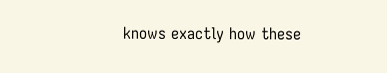knows exactly how these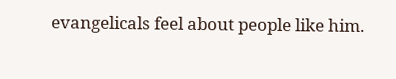evangelicals feel about people like him.